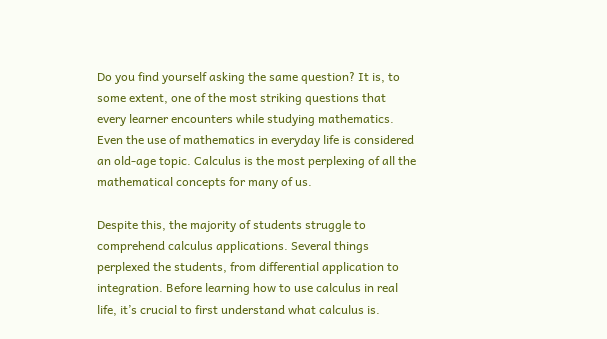Do you find yourself asking the same question? It is, to some extent, one of the most striking questions that every learner encounters while studying mathematics. Even the use of mathematics in everyday life is considered an old-age topic. Calculus is the most perplexing of all the mathematical concepts for many of us.

Despite this, the majority of students struggle to comprehend calculus applications. Several things perplexed the students, from differential application to integration. Before learning how to use calculus in real life, it’s crucial to first understand what calculus is.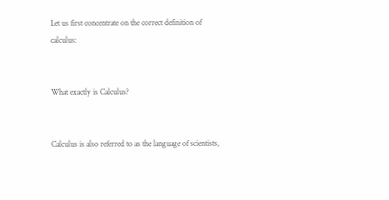Let us first concentrate on the correct definition of calculus:


What exactly is Calculus?


Calculus is also referred to as the language of scientists,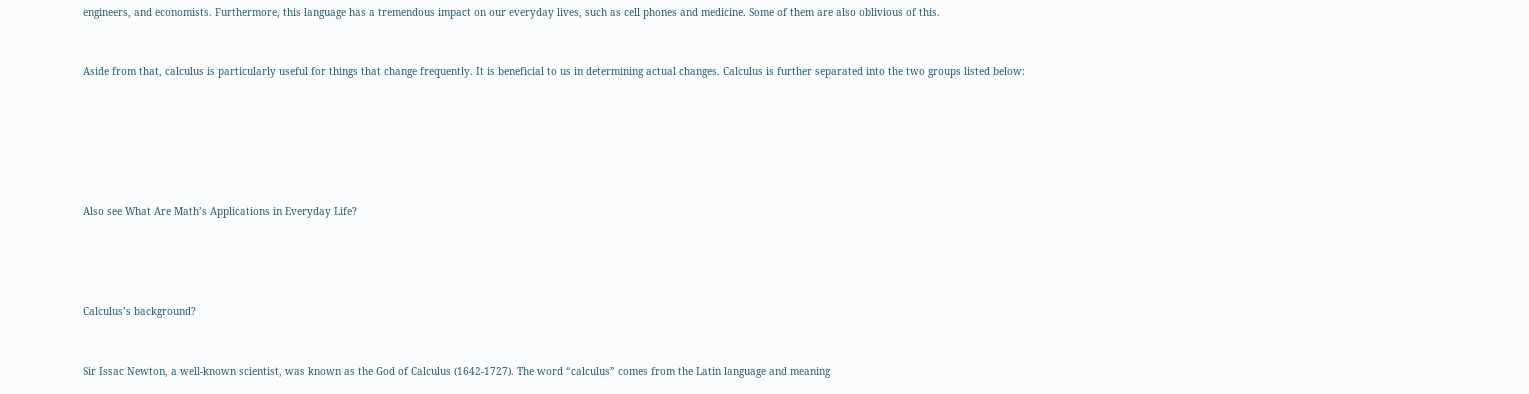engineers, and economists. Furthermore, this language has a tremendous impact on our everyday lives, such as cell phones and medicine. Some of them are also oblivious of this.


Aside from that, calculus is particularly useful for things that change frequently. It is beneficial to us in determining actual changes. Calculus is further separated into the two groups listed below:






Also see What Are Math’s Applications in Everyday Life?




Calculus’s background?


Sir Issac Newton, a well-known scientist, was known as the God of Calculus (1642-1727). The word “calculus” comes from the Latin language and meaning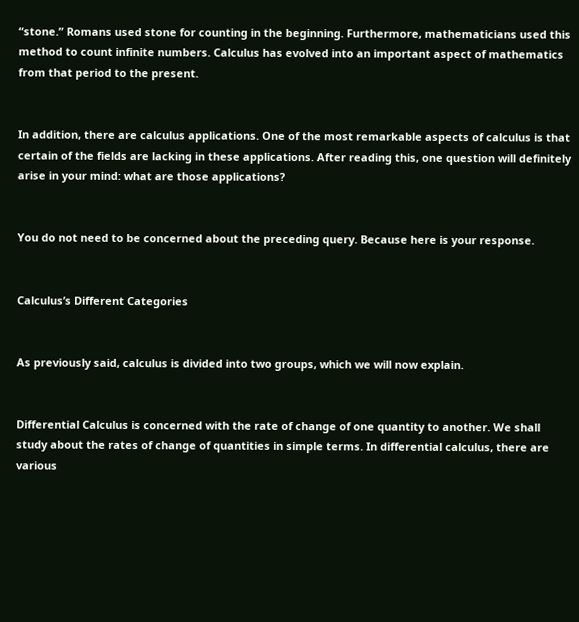“stone.” Romans used stone for counting in the beginning. Furthermore, mathematicians used this method to count infinite numbers. Calculus has evolved into an important aspect of mathematics from that period to the present.


In addition, there are calculus applications. One of the most remarkable aspects of calculus is that certain of the fields are lacking in these applications. After reading this, one question will definitely arise in your mind: what are those applications?


You do not need to be concerned about the preceding query. Because here is your response.


Calculus’s Different Categories


As previously said, calculus is divided into two groups, which we will now explain.


Differential Calculus is concerned with the rate of change of one quantity to another. We shall study about the rates of change of quantities in simple terms. In differential calculus, there are various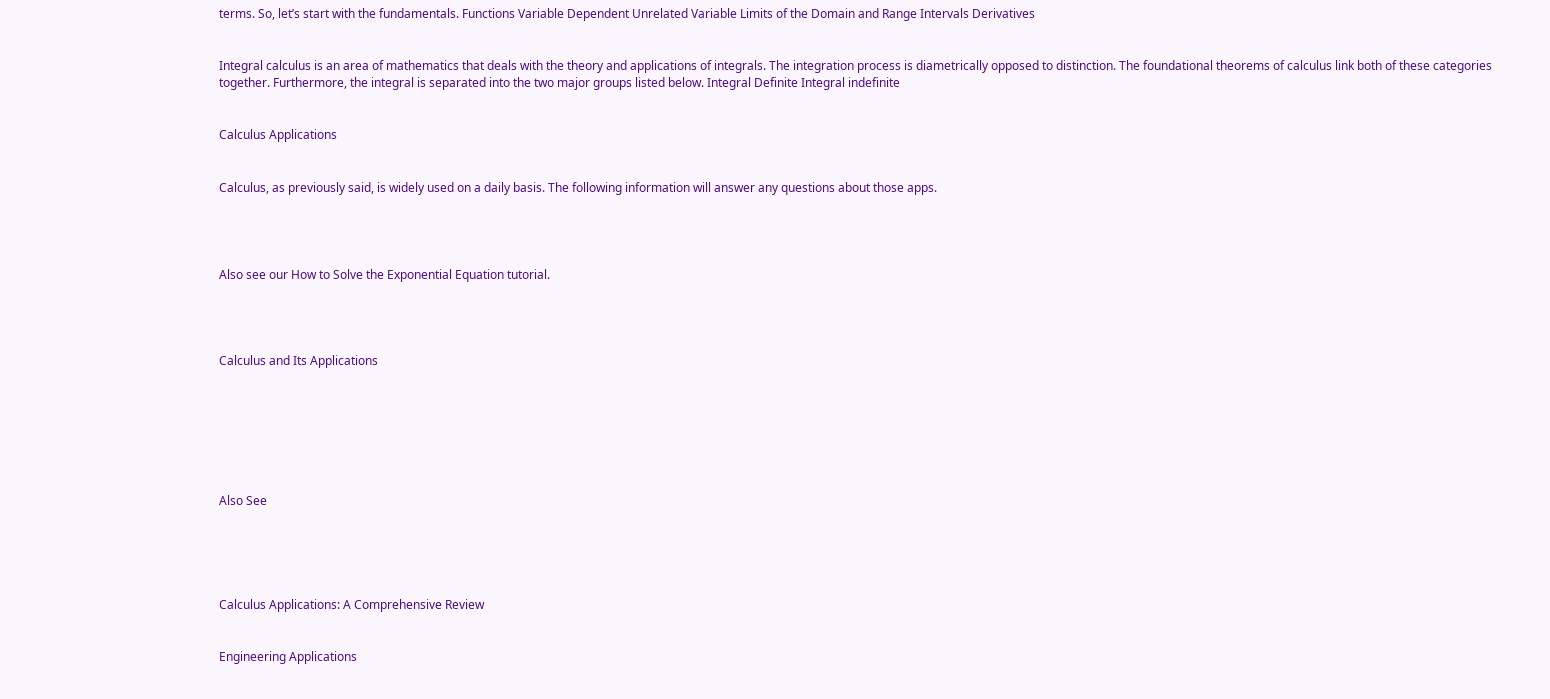terms. So, let’s start with the fundamentals. Functions Variable Dependent Unrelated Variable Limits of the Domain and Range Intervals Derivatives


Integral calculus is an area of mathematics that deals with the theory and applications of integrals. The integration process is diametrically opposed to distinction. The foundational theorems of calculus link both of these categories together. Furthermore, the integral is separated into the two major groups listed below. Integral Definite Integral indefinite


Calculus Applications


Calculus, as previously said, is widely used on a daily basis. The following information will answer any questions about those apps.




Also see our How to Solve the Exponential Equation tutorial.




Calculus and Its Applications







Also See





Calculus Applications: A Comprehensive Review


Engineering Applications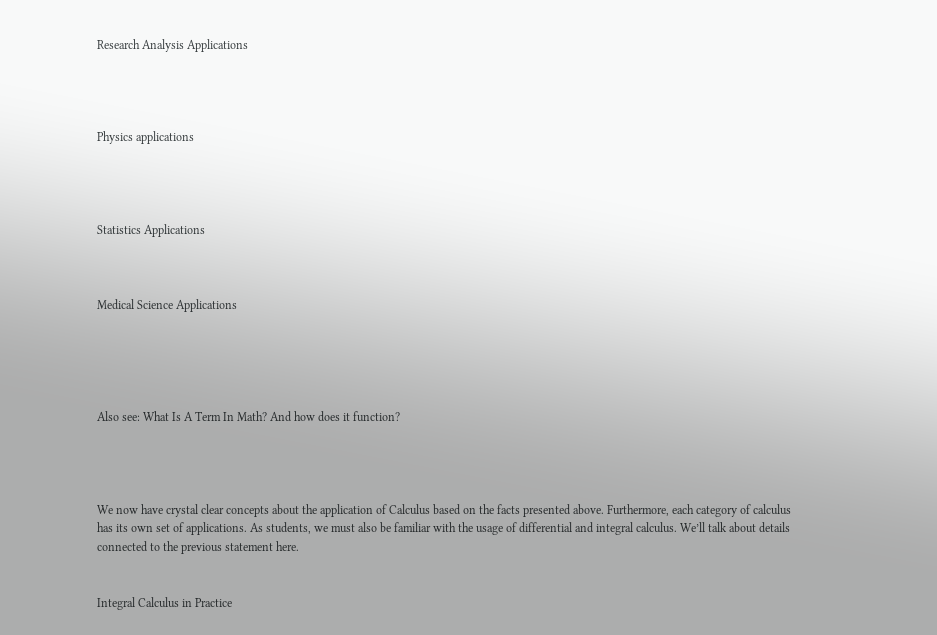Research Analysis Applications




Physics applications




Statistics Applications



Medical Science Applications





Also see: What Is A Term In Math? And how does it function?




We now have crystal clear concepts about the application of Calculus based on the facts presented above. Furthermore, each category of calculus has its own set of applications. As students, we must also be familiar with the usage of differential and integral calculus. We’ll talk about details connected to the previous statement here.


Integral Calculus in Practice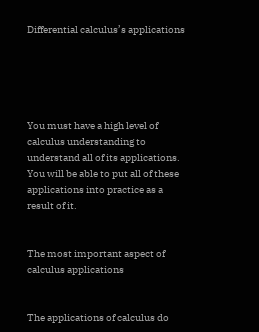Differential calculus’s applications





You must have a high level of calculus understanding to understand all of its applications. You will be able to put all of these applications into practice as a result of it.


The most important aspect of calculus applications


The applications of calculus do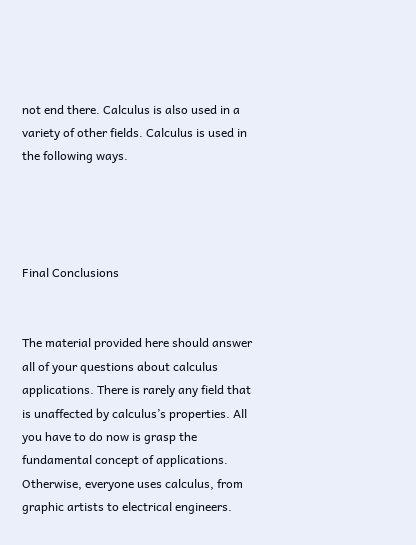not end there. Calculus is also used in a variety of other fields. Calculus is used in the following ways.




Final Conclusions


The material provided here should answer all of your questions about calculus applications. There is rarely any field that is unaffected by calculus’s properties. All you have to do now is grasp the fundamental concept of applications. Otherwise, everyone uses calculus, from graphic artists to electrical engineers.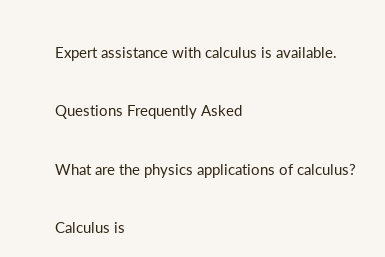Expert assistance with calculus is available.


Questions Frequently Asked


What are the physics applications of calculus?


Calculus is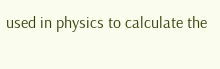used in physics to calculate the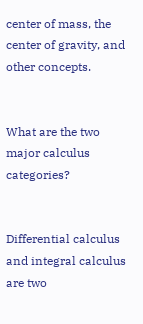center of mass, the center of gravity, and other concepts.


What are the two major calculus categories?


Differential calculus and integral calculus are two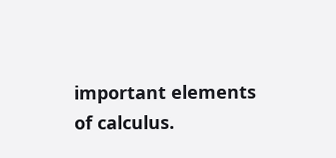important elements of calculus.